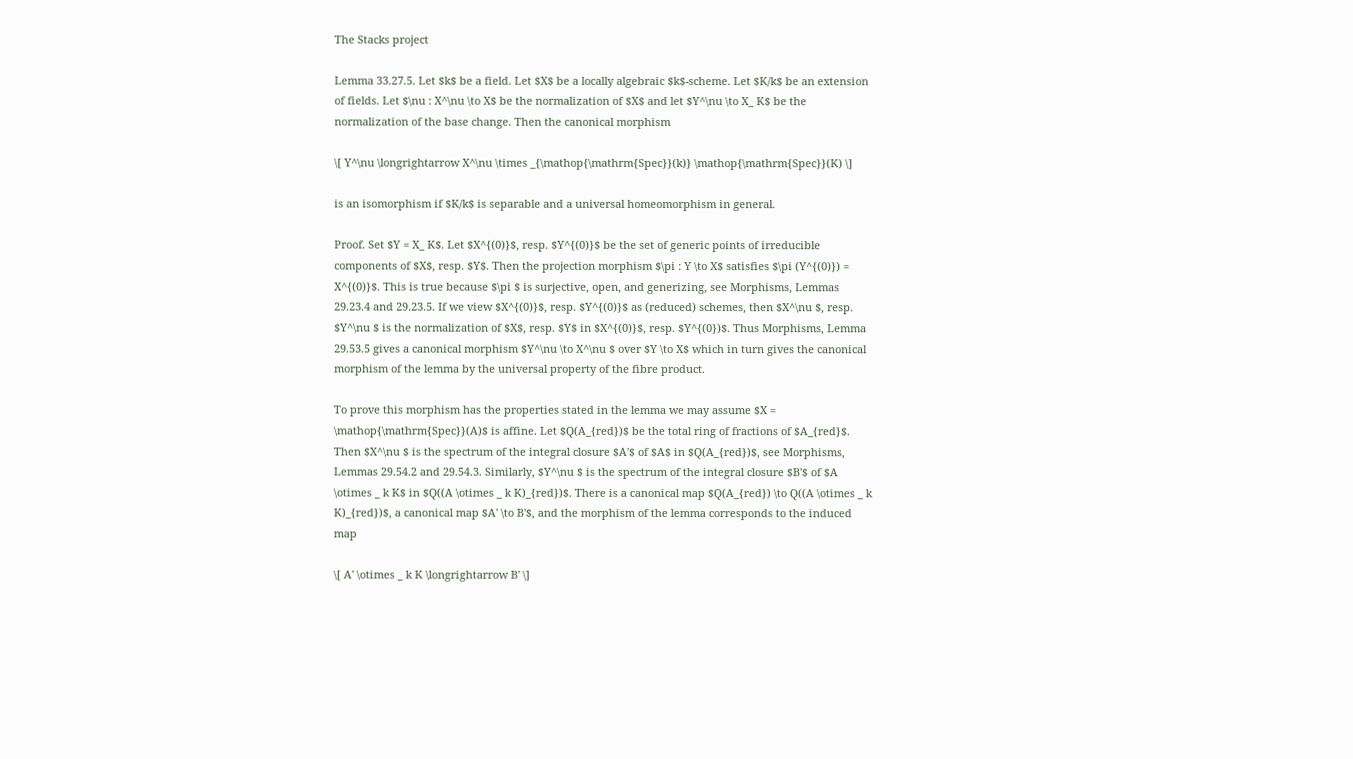The Stacks project

Lemma 33.27.5. Let $k$ be a field. Let $X$ be a locally algebraic $k$-scheme. Let $K/k$ be an extension of fields. Let $\nu : X^\nu \to X$ be the normalization of $X$ and let $Y^\nu \to X_ K$ be the normalization of the base change. Then the canonical morphism

\[ Y^\nu \longrightarrow X^\nu \times _{\mathop{\mathrm{Spec}}(k)} \mathop{\mathrm{Spec}}(K) \]

is an isomorphism if $K/k$ is separable and a universal homeomorphism in general.

Proof. Set $Y = X_ K$. Let $X^{(0)}$, resp. $Y^{(0)}$ be the set of generic points of irreducible components of $X$, resp. $Y$. Then the projection morphism $\pi : Y \to X$ satisfies $\pi (Y^{(0)}) = X^{(0)}$. This is true because $\pi $ is surjective, open, and generizing, see Morphisms, Lemmas 29.23.4 and 29.23.5. If we view $X^{(0)}$, resp. $Y^{(0)}$ as (reduced) schemes, then $X^\nu $, resp. $Y^\nu $ is the normalization of $X$, resp. $Y$ in $X^{(0)}$, resp. $Y^{(0})$. Thus Morphisms, Lemma 29.53.5 gives a canonical morphism $Y^\nu \to X^\nu $ over $Y \to X$ which in turn gives the canonical morphism of the lemma by the universal property of the fibre product.

To prove this morphism has the properties stated in the lemma we may assume $X = \mathop{\mathrm{Spec}}(A)$ is affine. Let $Q(A_{red})$ be the total ring of fractions of $A_{red}$. Then $X^\nu $ is the spectrum of the integral closure $A'$ of $A$ in $Q(A_{red})$, see Morphisms, Lemmas 29.54.2 and 29.54.3. Similarly, $Y^\nu $ is the spectrum of the integral closure $B'$ of $A \otimes _ k K$ in $Q((A \otimes _ k K)_{red})$. There is a canonical map $Q(A_{red}) \to Q((A \otimes _ k K)_{red})$, a canonical map $A' \to B'$, and the morphism of the lemma corresponds to the induced map

\[ A' \otimes _ k K \longrightarrow B' \]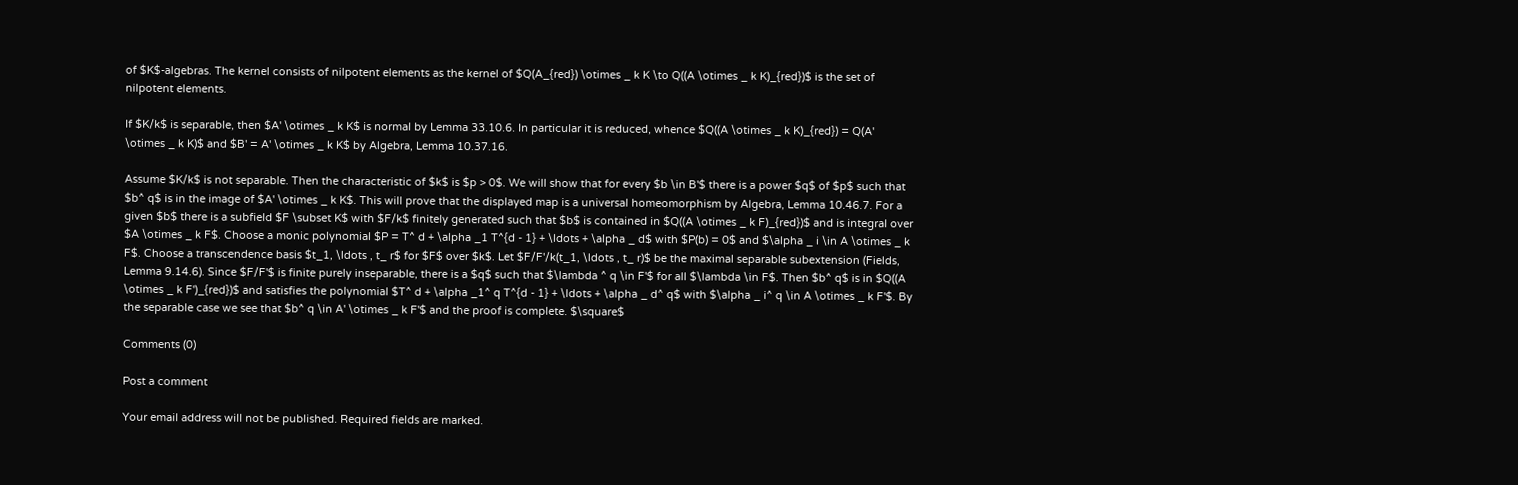of $K$-algebras. The kernel consists of nilpotent elements as the kernel of $Q(A_{red}) \otimes _ k K \to Q((A \otimes _ k K)_{red})$ is the set of nilpotent elements.

If $K/k$ is separable, then $A' \otimes _ k K$ is normal by Lemma 33.10.6. In particular it is reduced, whence $Q((A \otimes _ k K)_{red}) = Q(A' \otimes _ k K)$ and $B' = A' \otimes _ k K$ by Algebra, Lemma 10.37.16.

Assume $K/k$ is not separable. Then the characteristic of $k$ is $p > 0$. We will show that for every $b \in B'$ there is a power $q$ of $p$ such that $b^ q$ is in the image of $A' \otimes _ k K$. This will prove that the displayed map is a universal homeomorphism by Algebra, Lemma 10.46.7. For a given $b$ there is a subfield $F \subset K$ with $F/k$ finitely generated such that $b$ is contained in $Q((A \otimes _ k F)_{red})$ and is integral over $A \otimes _ k F$. Choose a monic polynomial $P = T^ d + \alpha _1 T^{d - 1} + \ldots + \alpha _ d$ with $P(b) = 0$ and $\alpha _ i \in A \otimes _ k F$. Choose a transcendence basis $t_1, \ldots , t_ r$ for $F$ over $k$. Let $F/F'/k(t_1, \ldots , t_ r)$ be the maximal separable subextension (Fields, Lemma 9.14.6). Since $F/F'$ is finite purely inseparable, there is a $q$ such that $\lambda ^ q \in F'$ for all $\lambda \in F$. Then $b^ q$ is in $Q((A \otimes _ k F')_{red})$ and satisfies the polynomial $T^ d + \alpha _1^ q T^{d - 1} + \ldots + \alpha _ d^ q$ with $\alpha _ i^ q \in A \otimes _ k F'$. By the separable case we see that $b^ q \in A' \otimes _ k F'$ and the proof is complete. $\square$

Comments (0)

Post a comment

Your email address will not be published. Required fields are marked.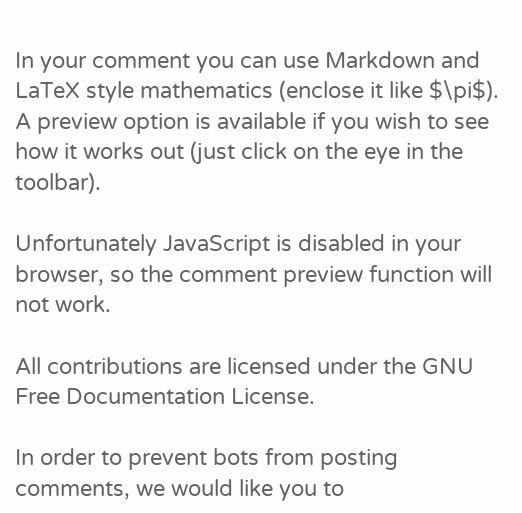In your comment you can use Markdown and LaTeX style mathematics (enclose it like $\pi$). A preview option is available if you wish to see how it works out (just click on the eye in the toolbar).

Unfortunately JavaScript is disabled in your browser, so the comment preview function will not work.

All contributions are licensed under the GNU Free Documentation License.

In order to prevent bots from posting comments, we would like you to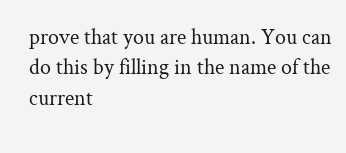prove that you are human. You can do this by filling in the name of the current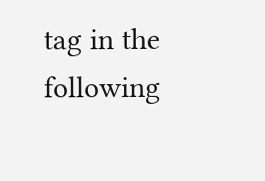tag in the following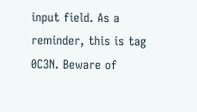input field. As a reminder, this is tag 0C3N. Beware of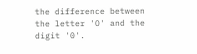the difference between the letter 'O' and the digit '0'.